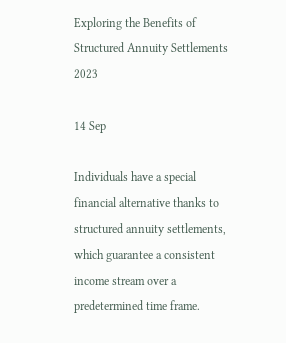Exploring the Benefits of Structured Annuity Settlements 2023

14 Sep

Individuals have a special financial alternative thanks to structured annuity settlements, which guarantee a consistent income stream over a predetermined time frame.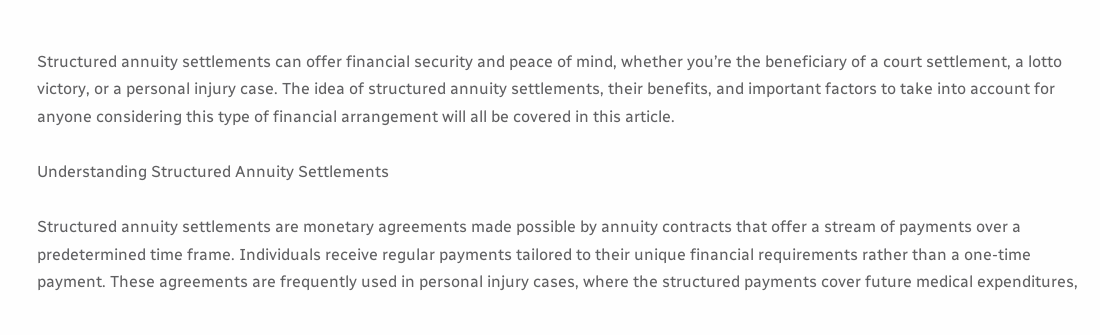Structured annuity settlements can offer financial security and peace of mind, whether you’re the beneficiary of a court settlement, a lotto victory, or a personal injury case. The idea of structured annuity settlements, their benefits, and important factors to take into account for anyone considering this type of financial arrangement will all be covered in this article.

Understanding Structured Annuity Settlements

Structured annuity settlements are monetary agreements made possible by annuity contracts that offer a stream of payments over a predetermined time frame. Individuals receive regular payments tailored to their unique financial requirements rather than a one-time payment. These agreements are frequently used in personal injury cases, where the structured payments cover future medical expenditures,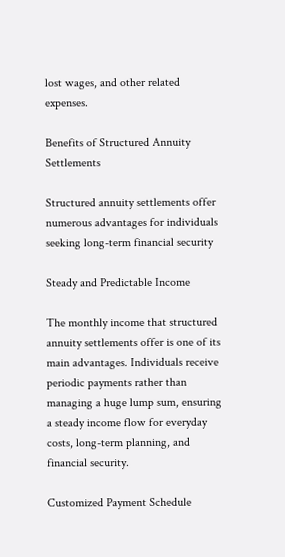lost wages, and other related expenses.

Benefits of Structured Annuity Settlements

Structured annuity settlements offer numerous advantages for individuals seeking long-term financial security

Steady and Predictable Income

The monthly income that structured annuity settlements offer is one of its main advantages. Individuals receive periodic payments rather than managing a huge lump sum, ensuring a steady income flow for everyday costs, long-term planning, and financial security.

Customized Payment Schedule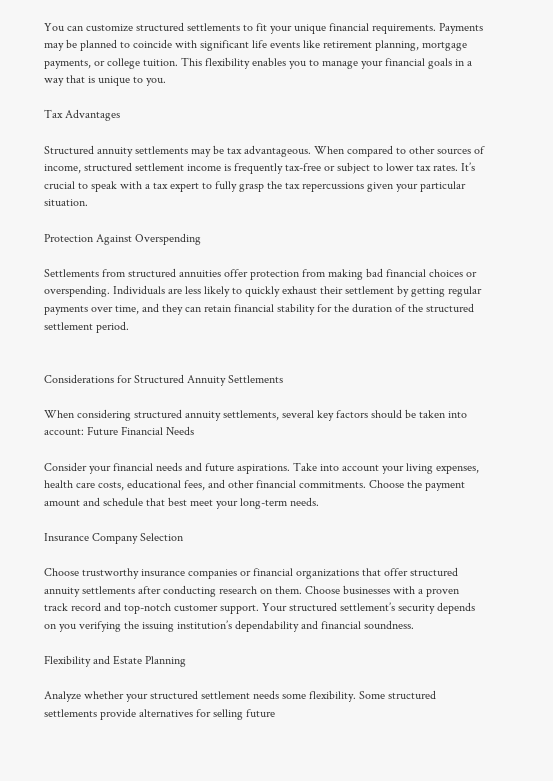You can customize structured settlements to fit your unique financial requirements. Payments may be planned to coincide with significant life events like retirement planning, mortgage payments, or college tuition. This flexibility enables you to manage your financial goals in a way that is unique to you.

Tax Advantages

Structured annuity settlements may be tax advantageous. When compared to other sources of income, structured settlement income is frequently tax-free or subject to lower tax rates. It’s crucial to speak with a tax expert to fully grasp the tax repercussions given your particular situation.

Protection Against Overspending

Settlements from structured annuities offer protection from making bad financial choices or overspending. Individuals are less likely to quickly exhaust their settlement by getting regular payments over time, and they can retain financial stability for the duration of the structured settlement period.


Considerations for Structured Annuity Settlements

When considering structured annuity settlements, several key factors should be taken into account: Future Financial Needs

Consider your financial needs and future aspirations. Take into account your living expenses, health care costs, educational fees, and other financial commitments. Choose the payment amount and schedule that best meet your long-term needs.

Insurance Company Selection

Choose trustworthy insurance companies or financial organizations that offer structured annuity settlements after conducting research on them. Choose businesses with a proven track record and top-notch customer support. Your structured settlement’s security depends on you verifying the issuing institution’s dependability and financial soundness.

Flexibility and Estate Planning

Analyze whether your structured settlement needs some flexibility. Some structured settlements provide alternatives for selling future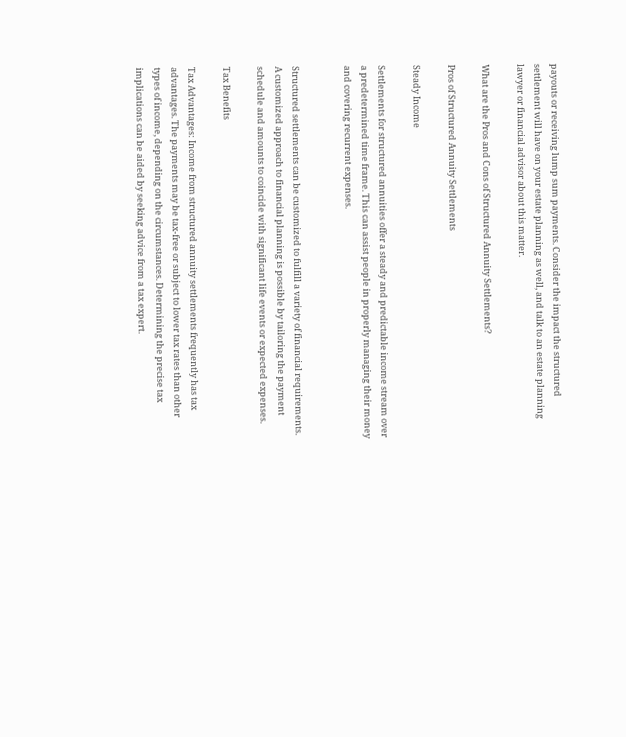payouts or receiving lump sum payments. Consider the impact the structured settlement will have on your estate planning as well, and talk to an estate planning lawyer or financial advisor about this matter.

What are the Pros and Cons of Structured Annuity Settlements?

Pros of Structured Annuity Settlements

Steady Income

Settlements for structured annuities offer a steady and predictable income stream over a predetermined time frame. This can assist people in properly managing their money and covering recurrent expenses.


Structured settlements can be customized to fulfill a variety of financial requirements. A customized approach to financial planning is possible by tailoring the payment schedule and amounts to coincide with significant life events or expected expenses.

Tax Benefits

Tax Advantages: Income from structured annuity settlements frequently has tax advantages. The payments may be tax-free or subject to lower tax rates than other types of income, depending on the circumstances. Determining the precise tax implications can be aided by seeking advice from a tax expert.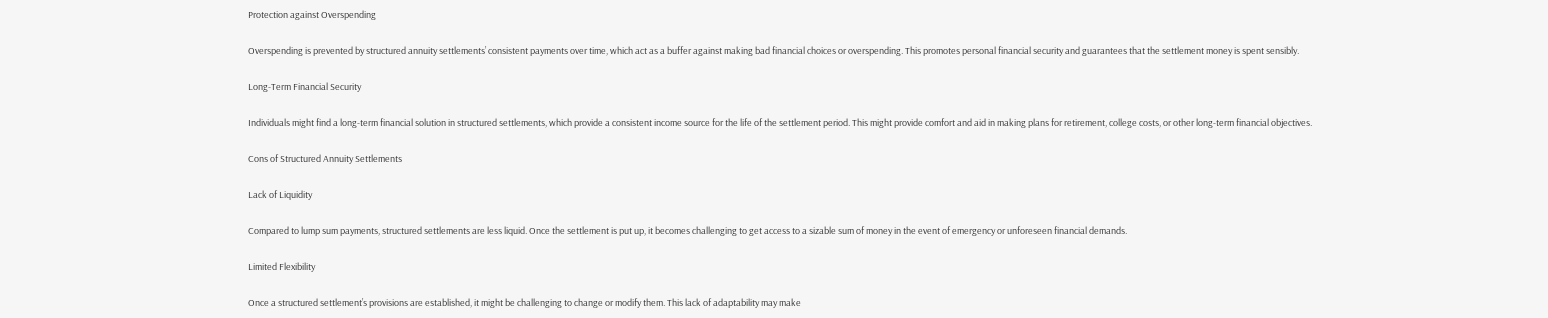Protection against Overspending

Overspending is prevented by structured annuity settlements’ consistent payments over time, which act as a buffer against making bad financial choices or overspending. This promotes personal financial security and guarantees that the settlement money is spent sensibly.

Long-Term Financial Security

Individuals might find a long-term financial solution in structured settlements, which provide a consistent income source for the life of the settlement period. This might provide comfort and aid in making plans for retirement, college costs, or other long-term financial objectives.

Cons of Structured Annuity Settlements

Lack of Liquidity

Compared to lump sum payments, structured settlements are less liquid. Once the settlement is put up, it becomes challenging to get access to a sizable sum of money in the event of emergency or unforeseen financial demands.

Limited Flexibility

Once a structured settlement’s provisions are established, it might be challenging to change or modify them. This lack of adaptability may make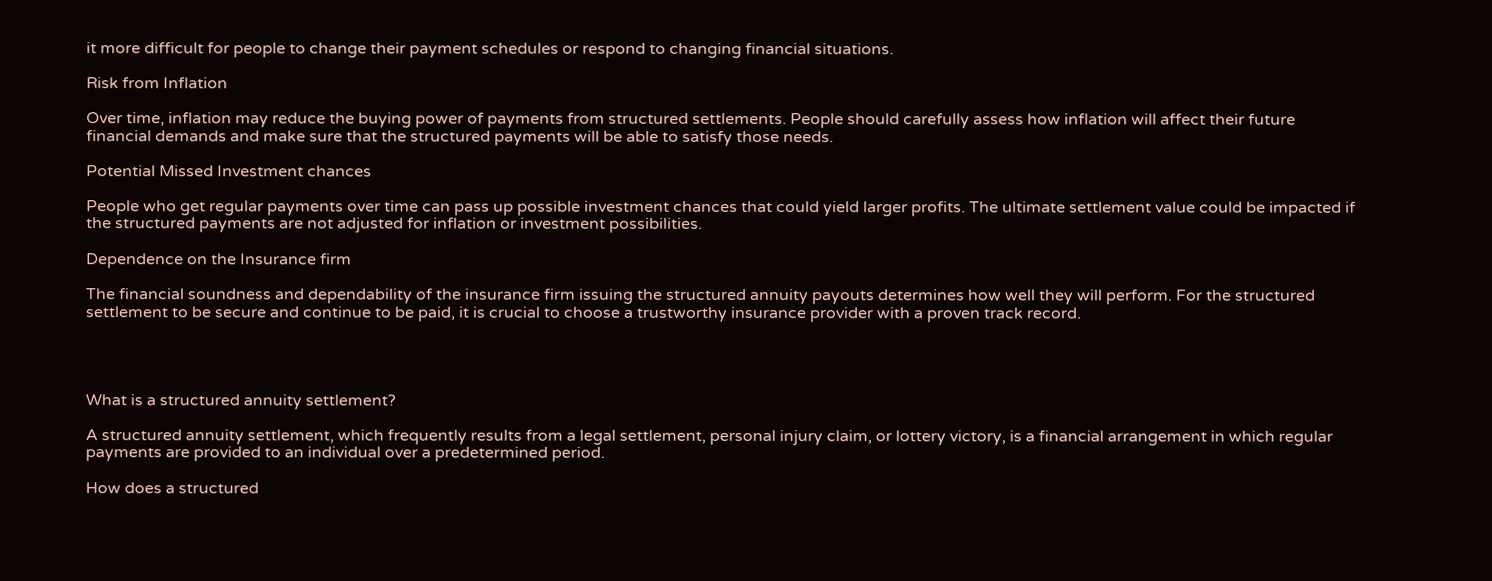it more difficult for people to change their payment schedules or respond to changing financial situations.

Risk from Inflation

Over time, inflation may reduce the buying power of payments from structured settlements. People should carefully assess how inflation will affect their future financial demands and make sure that the structured payments will be able to satisfy those needs.

Potential Missed Investment chances

People who get regular payments over time can pass up possible investment chances that could yield larger profits. The ultimate settlement value could be impacted if the structured payments are not adjusted for inflation or investment possibilities.

Dependence on the Insurance firm

The financial soundness and dependability of the insurance firm issuing the structured annuity payouts determines how well they will perform. For the structured settlement to be secure and continue to be paid, it is crucial to choose a trustworthy insurance provider with a proven track record.




What is a structured annuity settlement?

A structured annuity settlement, which frequently results from a legal settlement, personal injury claim, or lottery victory, is a financial arrangement in which regular payments are provided to an individual over a predetermined period.

How does a structured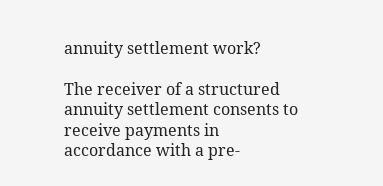annuity settlement work?

The receiver of a structured annuity settlement consents to receive payments in accordance with a pre-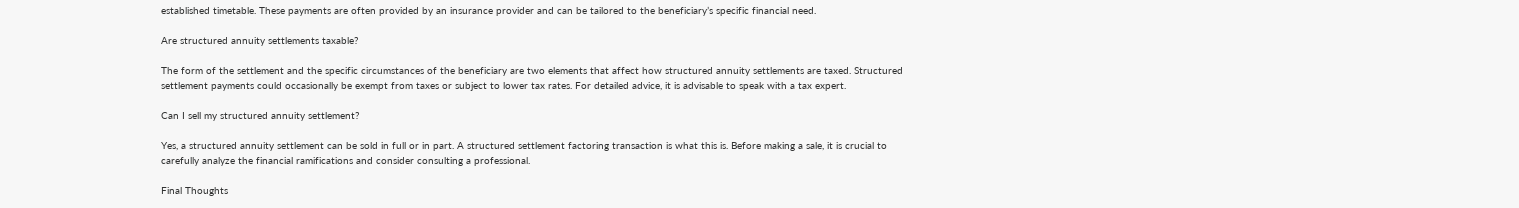established timetable. These payments are often provided by an insurance provider and can be tailored to the beneficiary’s specific financial need.

Are structured annuity settlements taxable?

The form of the settlement and the specific circumstances of the beneficiary are two elements that affect how structured annuity settlements are taxed. Structured settlement payments could occasionally be exempt from taxes or subject to lower tax rates. For detailed advice, it is advisable to speak with a tax expert.

Can I sell my structured annuity settlement?

Yes, a structured annuity settlement can be sold in full or in part. A structured settlement factoring transaction is what this is. Before making a sale, it is crucial to carefully analyze the financial ramifications and consider consulting a professional.

Final Thoughts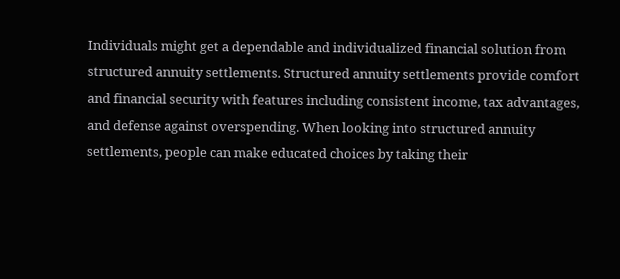Individuals might get a dependable and individualized financial solution from structured annuity settlements. Structured annuity settlements provide comfort and financial security with features including consistent income, tax advantages, and defense against overspending. When looking into structured annuity settlements, people can make educated choices by taking their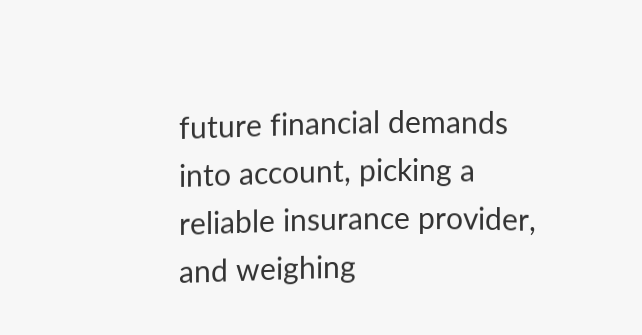future financial demands into account, picking a reliable insurance provider, and weighing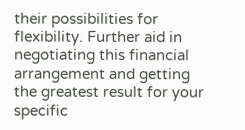their possibilities for flexibility. Further aid in negotiating this financial arrangement and getting the greatest result for your specific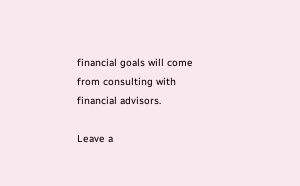financial goals will come from consulting with financial advisors.

Leave a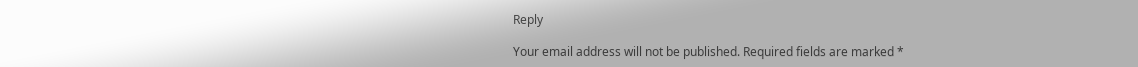Reply

Your email address will not be published. Required fields are marked *